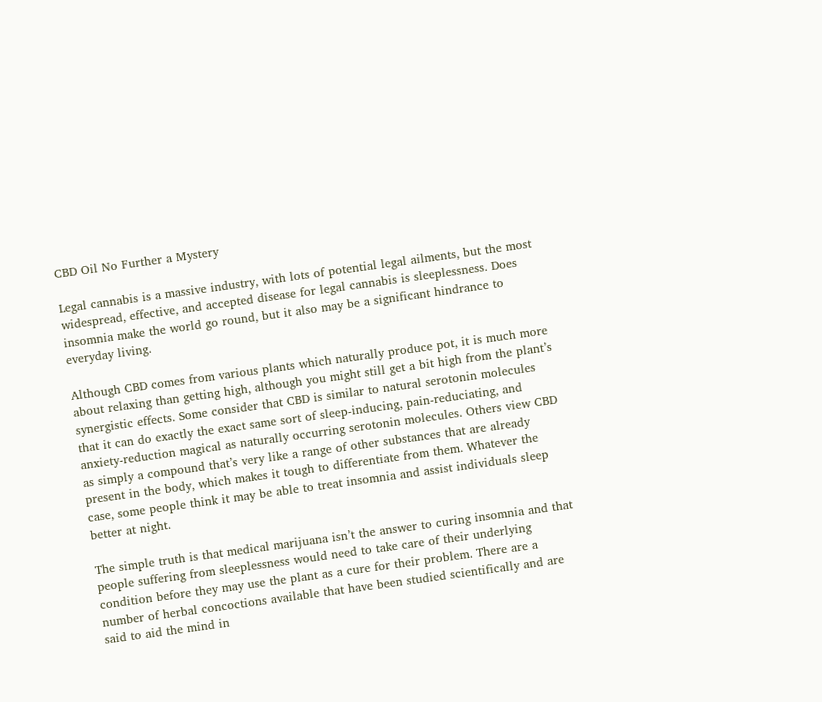CBD Oil No Further a Mystery

Legal cannabis is a massive industry, with lots of potential legal ailments, but the most widespread, effective, and accepted disease for legal cannabis is sleeplessness. Does insomnia make the world go round, but it also may be a significant hindrance to everyday living.

Although CBD comes from various plants which naturally produce pot, it is much more about relaxing than getting high, although you might still get a bit high from the plant’s synergistic effects. Some consider that CBD is similar to natural serotonin molecules that it can do exactly the exact same sort of sleep-inducing, pain-reduciating, and anxiety-reduction magical as naturally occurring serotonin molecules. Others view CBD as simply a compound that’s very like a range of other substances that are already present in the body, which makes it tough to differentiate from them. Whatever the case, some people think it may be able to treat insomnia and assist individuals sleep better at night.

The simple truth is that medical marijuana isn’t the answer to curing insomnia and that people suffering from sleeplessness would need to take care of their underlying condition before they may use the plant as a cure for their problem. There are a number of herbal concoctions available that have been studied scientifically and are said to aid the mind in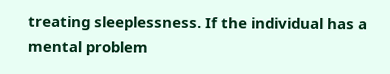treating sleeplessness. If the individual has a mental problem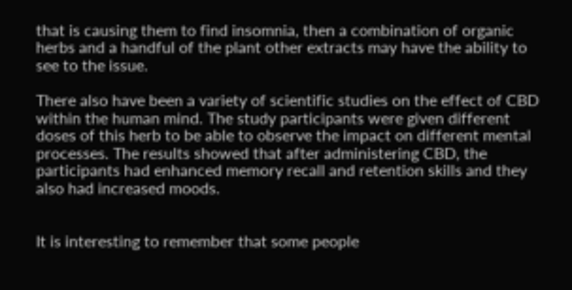that is causing them to find insomnia, then a combination of organic herbs and a handful of the plant other extracts may have the ability to see to the issue.

There also have been a variety of scientific studies on the effect of CBD within the human mind. The study participants were given different doses of this herb to be able to observe the impact on different mental processes. The results showed that after administering CBD, the participants had enhanced memory recall and retention skills and they also had increased moods.


It is interesting to remember that some people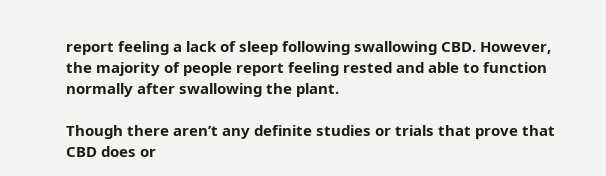report feeling a lack of sleep following swallowing CBD. However, the majority of people report feeling rested and able to function normally after swallowing the plant.

Though there aren’t any definite studies or trials that prove that CBD does or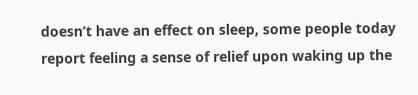doesn’t have an effect on sleep, some people today report feeling a sense of relief upon waking up the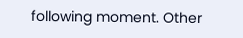following moment. Other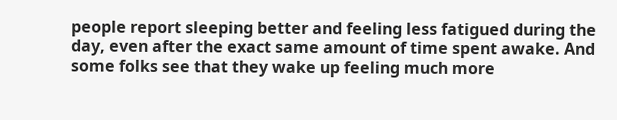people report sleeping better and feeling less fatigued during the day, even after the exact same amount of time spent awake. And some folks see that they wake up feeling much more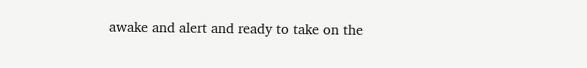awake and alert and ready to take on the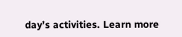day’s activities. Learn more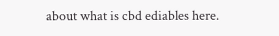about what is cbd ediables here.